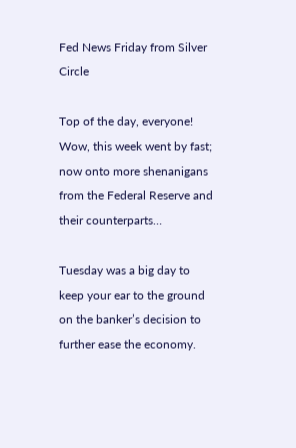Fed News Friday from Silver Circle

Top of the day, everyone! Wow, this week went by fast; now onto more shenanigans from the Federal Reserve and their counterparts…

Tuesday was a big day to keep your ear to the ground on the banker’s decision to further ease the economy.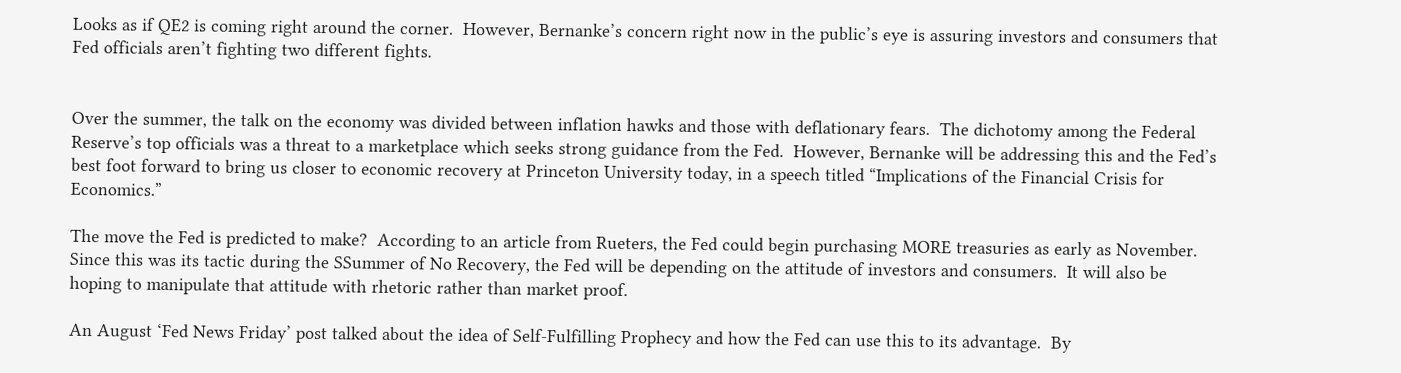Looks as if QE2 is coming right around the corner.  However, Bernanke’s concern right now in the public’s eye is assuring investors and consumers that Fed officials aren’t fighting two different fights.


Over the summer, the talk on the economy was divided between inflation hawks and those with deflationary fears.  The dichotomy among the Federal Reserve’s top officials was a threat to a marketplace which seeks strong guidance from the Fed.  However, Bernanke will be addressing this and the Fed’s best foot forward to bring us closer to economic recovery at Princeton University today, in a speech titled “Implications of the Financial Crisis for Economics.”

The move the Fed is predicted to make?  According to an article from Rueters, the Fed could begin purchasing MORE treasuries as early as November.  Since this was its tactic during the SSummer of No Recovery, the Fed will be depending on the attitude of investors and consumers.  It will also be hoping to manipulate that attitude with rhetoric rather than market proof.

An August ‘Fed News Friday’ post talked about the idea of Self-Fulfilling Prophecy and how the Fed can use this to its advantage.  By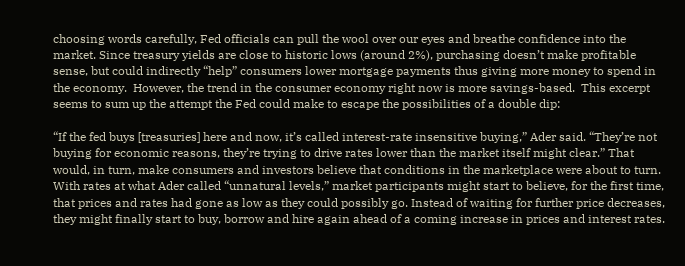choosing words carefully, Fed officials can pull the wool over our eyes and breathe confidence into the market. Since treasury yields are close to historic lows (around 2%), purchasing doesn’t make profitable sense, but could indirectly “help” consumers lower mortgage payments thus giving more money to spend in the economy.  However, the trend in the consumer economy right now is more savings-based.  This excerpt seems to sum up the attempt the Fed could make to escape the possibilities of a double dip:

“If the fed buys [treasuries] here and now, it’s called interest-rate insensitive buying,” Ader said. “They’re not buying for economic reasons, they’re trying to drive rates lower than the market itself might clear.” That would, in turn, make consumers and investors believe that conditions in the marketplace were about to turn. With rates at what Ader called “unnatural levels,” market participants might start to believe, for the first time, that prices and rates had gone as low as they could possibly go. Instead of waiting for further price decreases, they might finally start to buy, borrow and hire again ahead of a coming increase in prices and interest rates.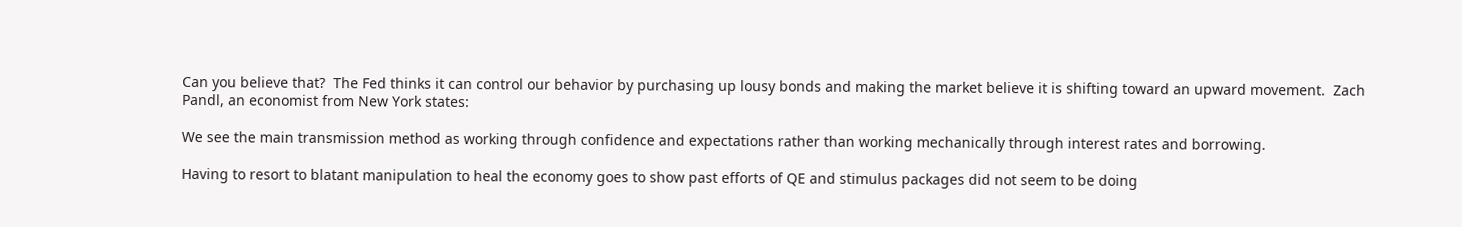Can you believe that?  The Fed thinks it can control our behavior by purchasing up lousy bonds and making the market believe it is shifting toward an upward movement.  Zach Pandl, an economist from New York states:

We see the main transmission method as working through confidence and expectations rather than working mechanically through interest rates and borrowing.

Having to resort to blatant manipulation to heal the economy goes to show past efforts of QE and stimulus packages did not seem to be doing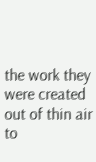the work they were created out of thin air to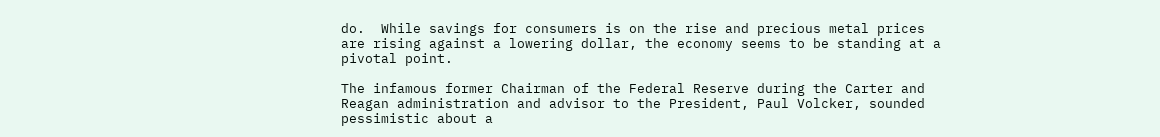do.  While savings for consumers is on the rise and precious metal prices are rising against a lowering dollar, the economy seems to be standing at a pivotal point.

The infamous former Chairman of the Federal Reserve during the Carter and Reagan administration and advisor to the President, Paul Volcker, sounded pessimistic about a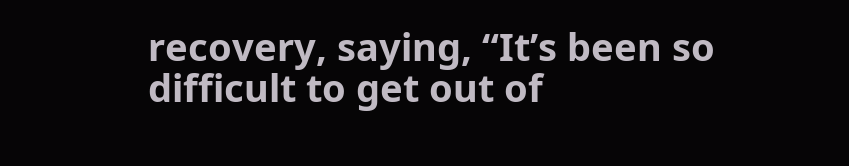recovery, saying, “It’s been so difficult to get out of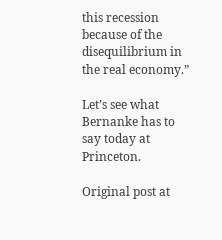this recession because of the disequilibrium in the real economy.”

Let’s see what Bernanke has to say today at Princeton.

Original post at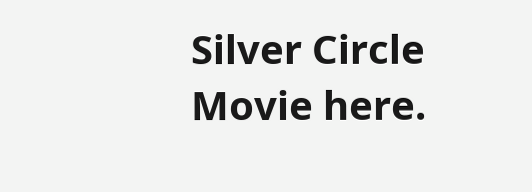Silver Circle Movie here.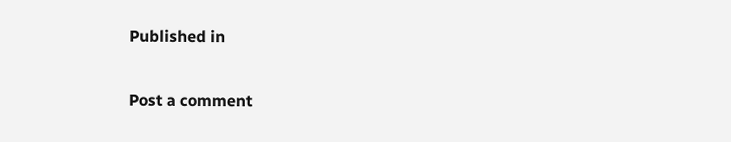Published in

Post a comment